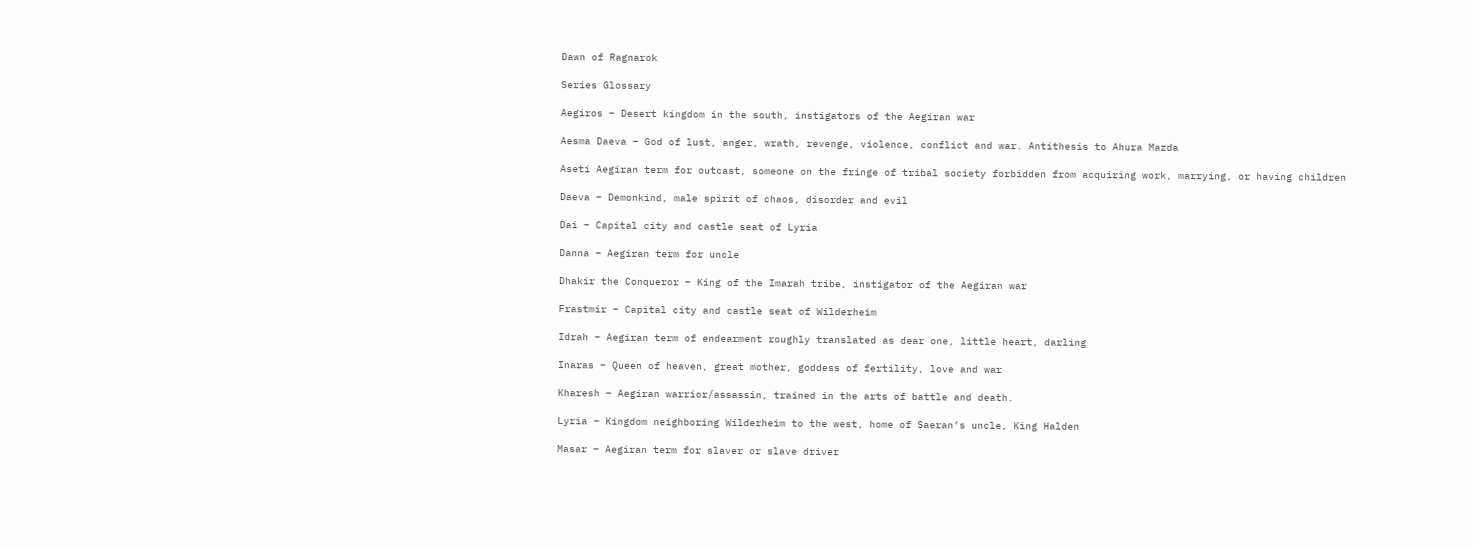Dawn of Ragnarok

Series Glossary

Aegiros – Desert kingdom in the south, instigators of the Aegiran war

Aesma Daeva – God of lust, anger, wrath, revenge, violence, conflict and war. Antithesis to Ahura Mazda

Aseti Aegiran term for outcast, someone on the fringe of tribal society forbidden from acquiring work, marrying, or having children

Daeva – Demonkind, male spirit of chaos, disorder and evil

Dai – Capital city and castle seat of Lyria

Danna – Aegiran term for uncle

Dhakir the Conqueror – King of the Imarah tribe, instigator of the Aegiran war

Frastmir – Capital city and castle seat of Wilderheim

Idrah – Aegiran term of endearment roughly translated as dear one, little heart, darling

Inaras – Queen of heaven, great mother, goddess of fertility, love and war

Kharesh – Aegiran warrior/assassin, trained in the arts of battle and death.

Lyria – Kingdom neighboring Wilderheim to the west, home of Saeran’s uncle, King Halden

Masar – Aegiran term for slaver or slave driver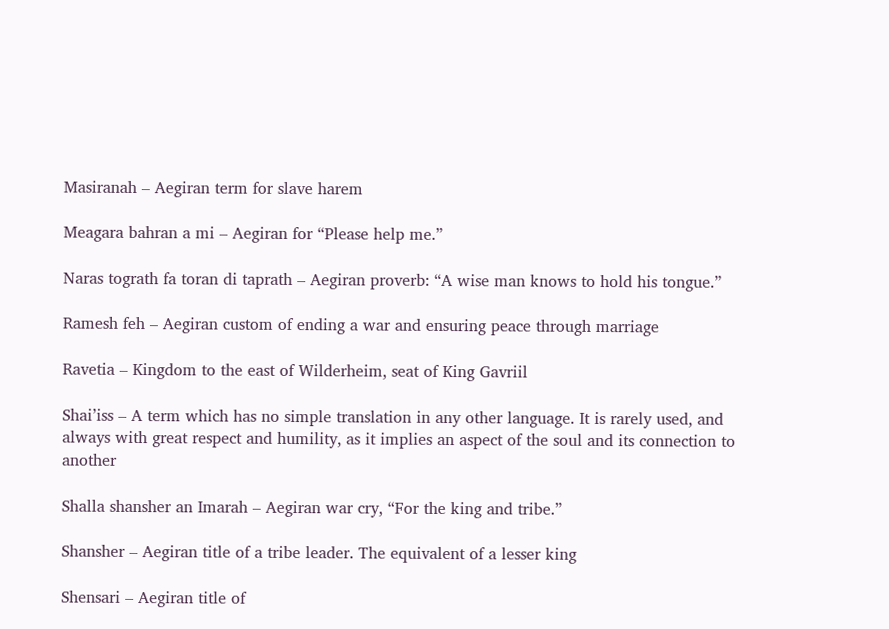Masiranah – Aegiran term for slave harem

Meagara bahran a mi – Aegiran for “Please help me.”

Naras tograth fa toran di taprath – Aegiran proverb: “A wise man knows to hold his tongue.”

Ramesh feh – Aegiran custom of ending a war and ensuring peace through marriage

Ravetia – Kingdom to the east of Wilderheim, seat of King Gavriil

Shai’iss – A term which has no simple translation in any other language. It is rarely used, and always with great respect and humility, as it implies an aspect of the soul and its connection to another

Shalla shansher an Imarah – Aegiran war cry, “For the king and tribe.”

Shansher – Aegiran title of a tribe leader. The equivalent of a lesser king

Shensari – Aegiran title of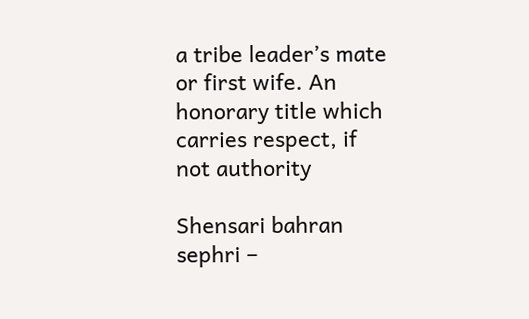a tribe leader’s mate or first wife. An honorary title which carries respect, if not authority

Shensari bahran sephri –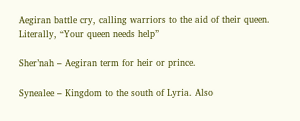Aegiran battle cry, calling warriors to the aid of their queen.  Literally, “Your queen needs help”

Sher’nah – Aegiran term for heir or prince.

Synealee – Kingdom to the south of Lyria. Also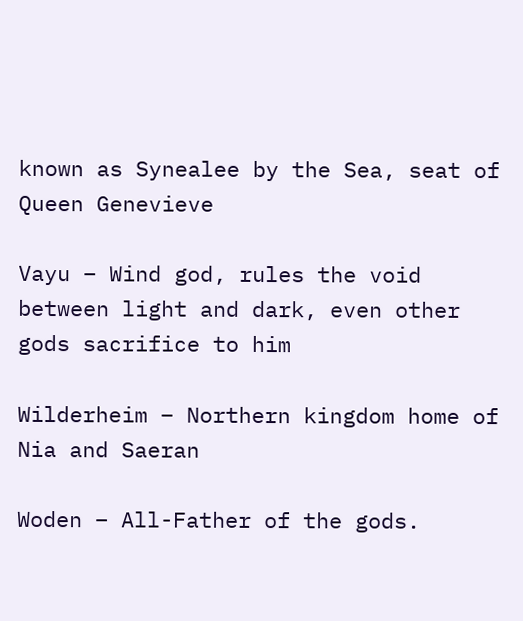known as Synealee by the Sea, seat of Queen Genevieve

Vayu – Wind god, rules the void between light and dark, even other gods sacrifice to him

Wilderheim – Northern kingdom home of Nia and Saeran

Woden – All-Father of the gods.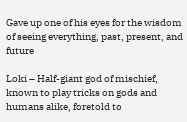Gave up one of his eyes for the wisdom of seeing everything, past, present, and future

Loki – Half-giant god of mischief, known to play tricks on gods and humans alike, foretold to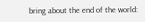bring about the end of the world: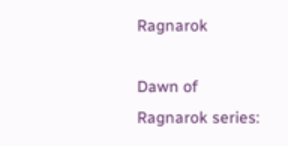Ragnarok

Dawn of Ragnarok series: